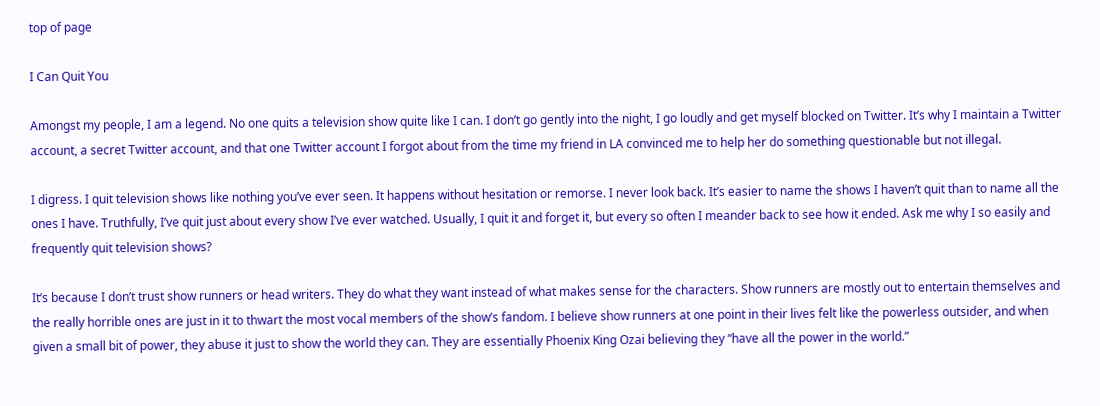top of page

I Can Quit You

Amongst my people, I am a legend. No one quits a television show quite like I can. I don’t go gently into the night, I go loudly and get myself blocked on Twitter. It’s why I maintain a Twitter account, a secret Twitter account, and that one Twitter account I forgot about from the time my friend in LA convinced me to help her do something questionable but not illegal.

I digress. I quit television shows like nothing you’ve ever seen. It happens without hesitation or remorse. I never look back. It’s easier to name the shows I haven’t quit than to name all the ones I have. Truthfully, I’ve quit just about every show I’ve ever watched. Usually, I quit it and forget it, but every so often I meander back to see how it ended. Ask me why I so easily and frequently quit television shows?

It’s because I don’t trust show runners or head writers. They do what they want instead of what makes sense for the characters. Show runners are mostly out to entertain themselves and the really horrible ones are just in it to thwart the most vocal members of the show’s fandom. I believe show runners at one point in their lives felt like the powerless outsider, and when given a small bit of power, they abuse it just to show the world they can. They are essentially Phoenix King Ozai believing they “have all the power in the world.”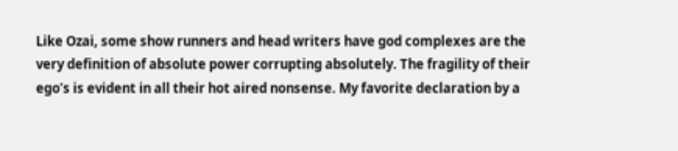Like Ozai, some show runners and head writers have god complexes are the very definition of absolute power corrupting absolutely. The fragility of their ego’s is evident in all their hot aired nonsense. My favorite declaration by a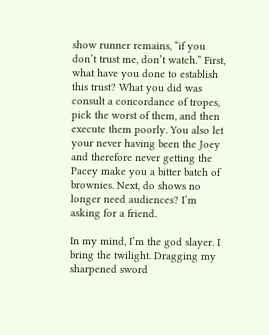show runner remains, “if you don’t trust me, don’t watch.” First, what have you done to establish this trust? What you did was consult a concordance of tropes, pick the worst of them, and then execute them poorly. You also let your never having been the Joey and therefore never getting the Pacey make you a bitter batch of brownies. Next, do shows no longer need audiences? I’m asking for a friend.

In my mind, I’m the god slayer. I bring the twilight. Dragging my sharpened sword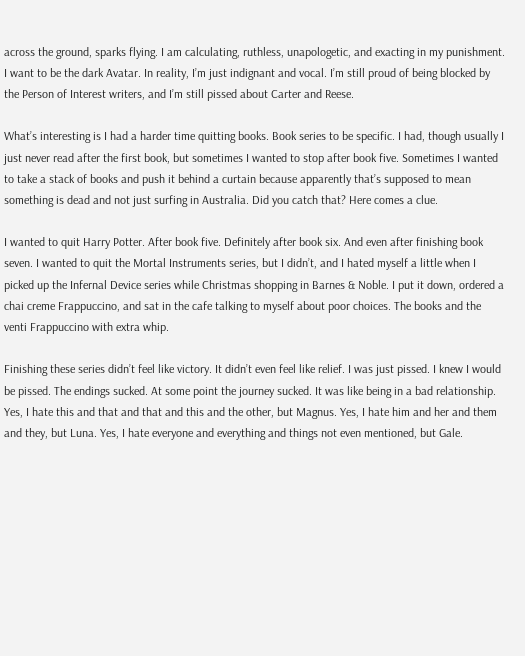across the ground, sparks flying. I am calculating, ruthless, unapologetic, and exacting in my punishment. I want to be the dark Avatar. In reality, I’m just indignant and vocal. I’m still proud of being blocked by the Person of Interest writers, and I’m still pissed about Carter and Reese.

What’s interesting is I had a harder time quitting books. Book series to be specific. I had, though usually I just never read after the first book, but sometimes I wanted to stop after book five. Sometimes I wanted to take a stack of books and push it behind a curtain because apparently that’s supposed to mean something is dead and not just surfing in Australia. Did you catch that? Here comes a clue.

I wanted to quit Harry Potter. After book five. Definitely after book six. And even after finishing book seven. I wanted to quit the Mortal Instruments series, but I didn’t, and I hated myself a little when I picked up the Infernal Device series while Christmas shopping in Barnes & Noble. I put it down, ordered a chai creme Frappuccino, and sat in the cafe talking to myself about poor choices. The books and the venti Frappuccino with extra whip.

Finishing these series didn’t feel like victory. It didn’t even feel like relief. I was just pissed. I knew I would be pissed. The endings sucked. At some point the journey sucked. It was like being in a bad relationship. Yes, I hate this and that and that and this and the other, but Magnus. Yes, I hate him and her and them and they, but Luna. Yes, I hate everyone and everything and things not even mentioned, but Gale.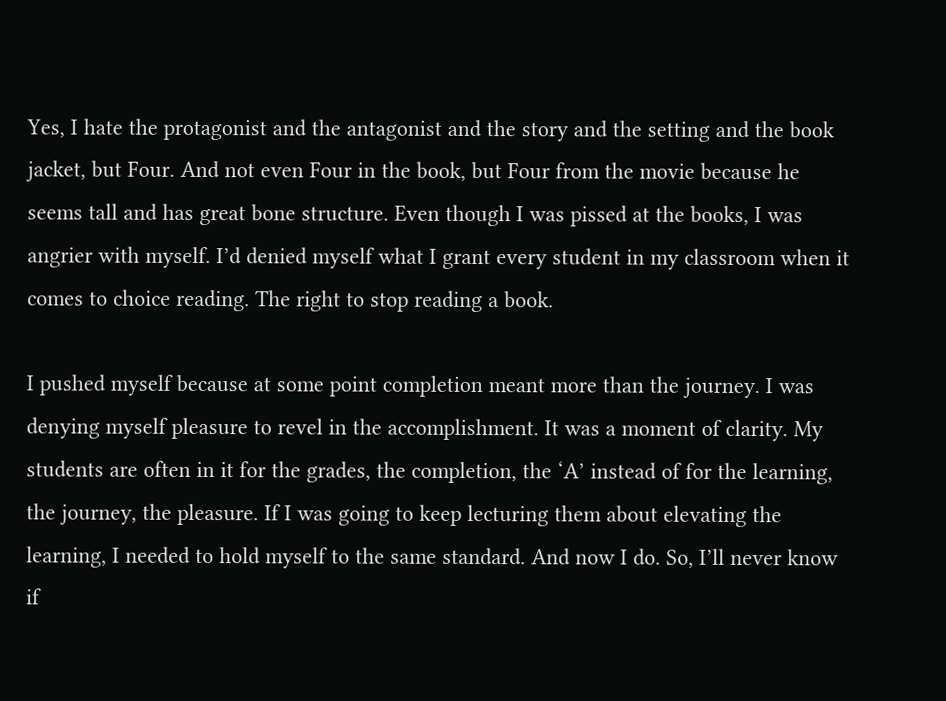Yes, I hate the protagonist and the antagonist and the story and the setting and the book jacket, but Four. And not even Four in the book, but Four from the movie because he seems tall and has great bone structure. Even though I was pissed at the books, I was angrier with myself. I’d denied myself what I grant every student in my classroom when it comes to choice reading. The right to stop reading a book.

I pushed myself because at some point completion meant more than the journey. I was denying myself pleasure to revel in the accomplishment. It was a moment of clarity. My students are often in it for the grades, the completion, the ‘A’ instead of for the learning, the journey, the pleasure. If I was going to keep lecturing them about elevating the learning, I needed to hold myself to the same standard. And now I do. So, I’ll never know if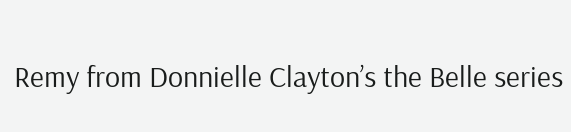Remy from Donnielle Clayton’s the Belle series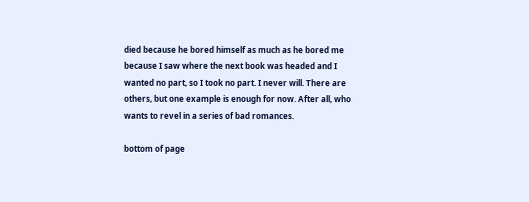died because he bored himself as much as he bored me because I saw where the next book was headed and I wanted no part, so I took no part. I never will. There are others, but one example is enough for now. After all, who wants to revel in a series of bad romances.

bottom of page